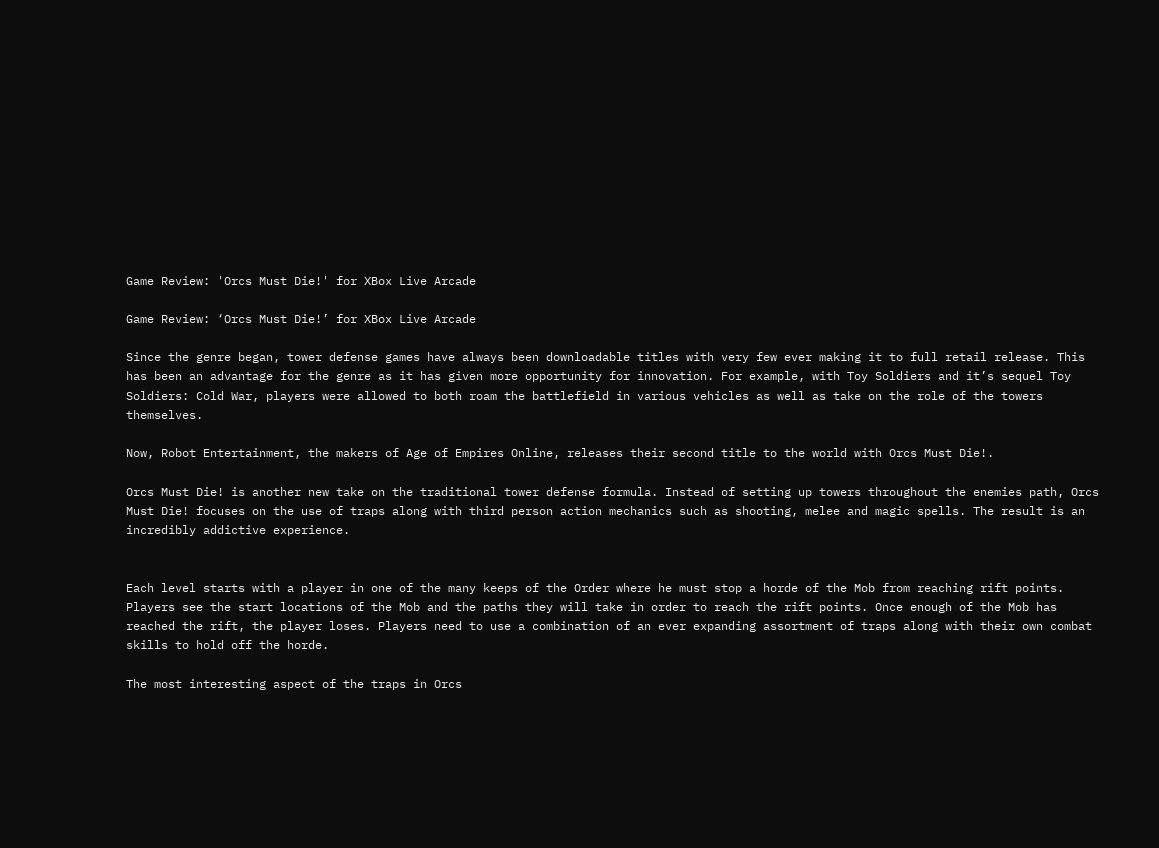Game Review: 'Orcs Must Die!' for XBox Live Arcade

Game Review: ‘Orcs Must Die!’ for XBox Live Arcade

Since the genre began, tower defense games have always been downloadable titles with very few ever making it to full retail release. This has been an advantage for the genre as it has given more opportunity for innovation. For example, with Toy Soldiers and it’s sequel Toy Soldiers: Cold War, players were allowed to both roam the battlefield in various vehicles as well as take on the role of the towers themselves.

Now, Robot Entertainment, the makers of Age of Empires Online, releases their second title to the world with Orcs Must Die!.

Orcs Must Die! is another new take on the traditional tower defense formula. Instead of setting up towers throughout the enemies path, Orcs Must Die! focuses on the use of traps along with third person action mechanics such as shooting, melee and magic spells. The result is an incredibly addictive experience.


Each level starts with a player in one of the many keeps of the Order where he must stop a horde of the Mob from reaching rift points. Players see the start locations of the Mob and the paths they will take in order to reach the rift points. Once enough of the Mob has reached the rift, the player loses. Players need to use a combination of an ever expanding assortment of traps along with their own combat skills to hold off the horde.

The most interesting aspect of the traps in Orcs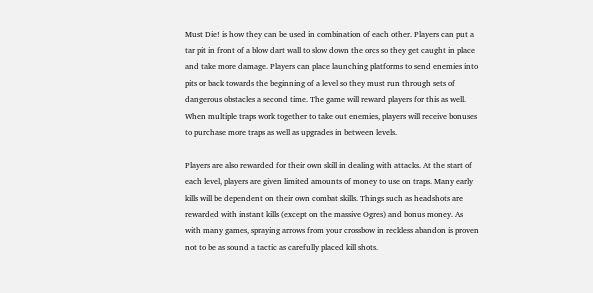Must Die! is how they can be used in combination of each other. Players can put a tar pit in front of a blow dart wall to slow down the orcs so they get caught in place and take more damage. Players can place launching platforms to send enemies into pits or back towards the beginning of a level so they must run through sets of dangerous obstacles a second time. The game will reward players for this as well. When multiple traps work together to take out enemies, players will receive bonuses to purchase more traps as well as upgrades in between levels.

Players are also rewarded for their own skill in dealing with attacks. At the start of each level, players are given limited amounts of money to use on traps. Many early kills will be dependent on their own combat skills. Things such as headshots are rewarded with instant kills (except on the massive Ogres) and bonus money. As with many games, spraying arrows from your crossbow in reckless abandon is proven not to be as sound a tactic as carefully placed kill shots.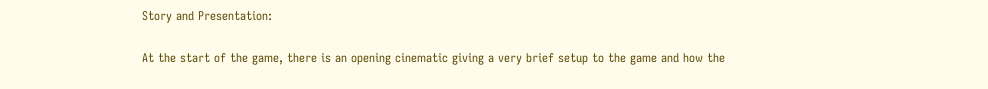Story and Presentation:

At the start of the game, there is an opening cinematic giving a very brief setup to the game and how the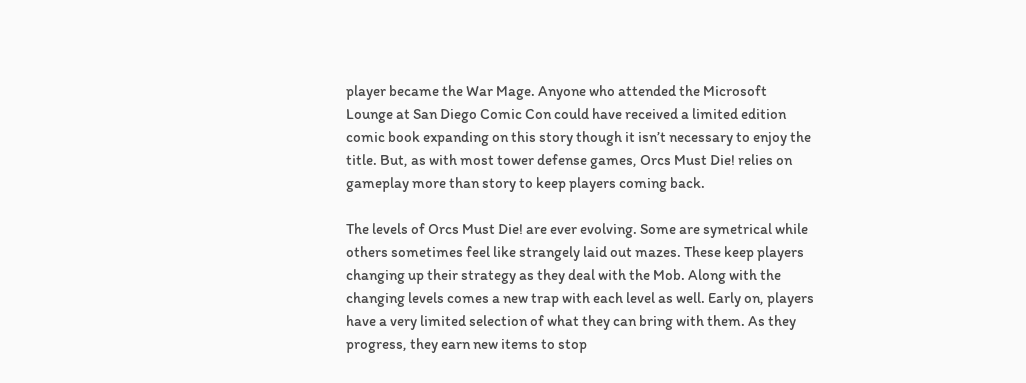player became the War Mage. Anyone who attended the Microsoft Lounge at San Diego Comic Con could have received a limited edition comic book expanding on this story though it isn’t necessary to enjoy the title. But, as with most tower defense games, Orcs Must Die! relies on gameplay more than story to keep players coming back.

The levels of Orcs Must Die! are ever evolving. Some are symetrical while others sometimes feel like strangely laid out mazes. These keep players changing up their strategy as they deal with the Mob. Along with the changing levels comes a new trap with each level as well. Early on, players have a very limited selection of what they can bring with them. As they progress, they earn new items to stop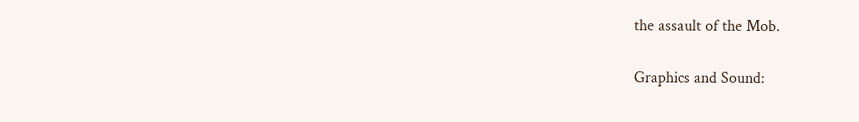the assault of the Mob.

Graphics and Sound: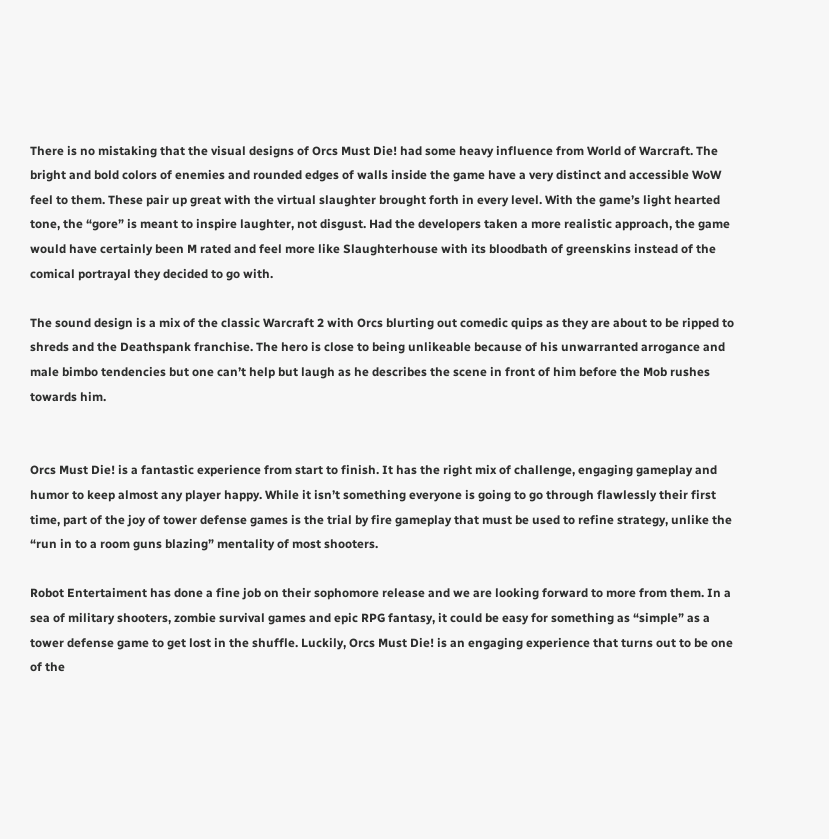There is no mistaking that the visual designs of Orcs Must Die! had some heavy influence from World of Warcraft. The bright and bold colors of enemies and rounded edges of walls inside the game have a very distinct and accessible WoW feel to them. These pair up great with the virtual slaughter brought forth in every level. With the game’s light hearted tone, the “gore” is meant to inspire laughter, not disgust. Had the developers taken a more realistic approach, the game would have certainly been M rated and feel more like Slaughterhouse with its bloodbath of greenskins instead of the comical portrayal they decided to go with.

The sound design is a mix of the classic Warcraft 2 with Orcs blurting out comedic quips as they are about to be ripped to shreds and the Deathspank franchise. The hero is close to being unlikeable because of his unwarranted arrogance and male bimbo tendencies but one can’t help but laugh as he describes the scene in front of him before the Mob rushes towards him.


Orcs Must Die! is a fantastic experience from start to finish. It has the right mix of challenge, engaging gameplay and humor to keep almost any player happy. While it isn’t something everyone is going to go through flawlessly their first time, part of the joy of tower defense games is the trial by fire gameplay that must be used to refine strategy, unlike the “run in to a room guns blazing” mentality of most shooters.

Robot Entertaiment has done a fine job on their sophomore release and we are looking forward to more from them. In a sea of military shooters, zombie survival games and epic RPG fantasy, it could be easy for something as “simple” as a tower defense game to get lost in the shuffle. Luckily, Orcs Must Die! is an engaging experience that turns out to be one of the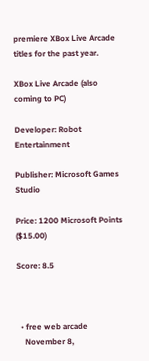premiere XBox Live Arcade titles for the past year.

XBox Live Arcade (also coming to PC)

Developer: Robot Entertainment

Publisher: Microsoft Games Studio

Price: 1200 Microsoft Points ($15.00)

Score: 8.5



  • free web arcade
    November 8,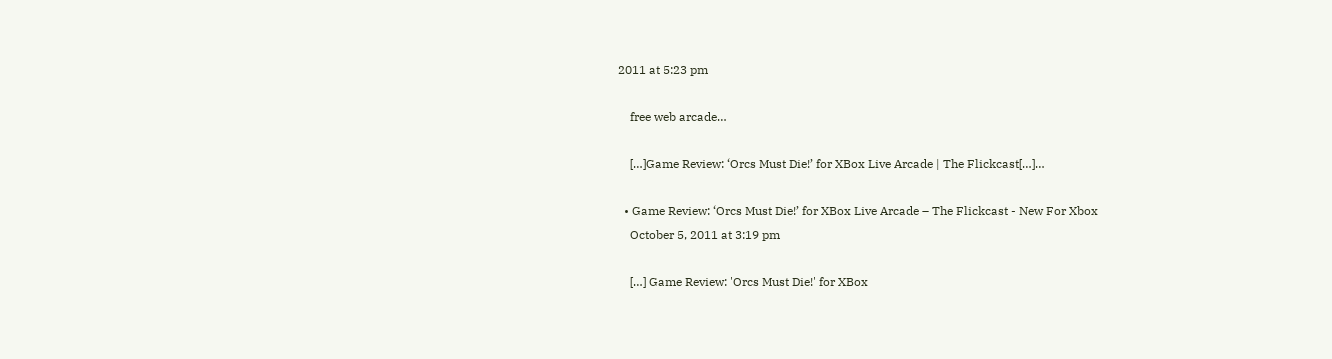2011 at 5:23 pm

    free web arcade…

    […]Game Review: ‘Orcs Must Die!’ for XBox Live Arcade | The Flickcast[…]…

  • Game Review: ‘Orcs Must Die!’ for XBox Live Arcade – The Flickcast - New For Xbox
    October 5, 2011 at 3:19 pm

    […] Game Review: 'Orcs Must Die!' for XBox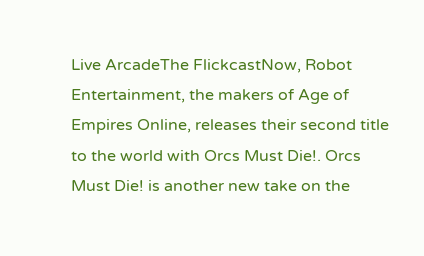Live ArcadeThe FlickcastNow, Robot Entertainment, the makers of Age of Empires Online, releases their second title to the world with Orcs Must Die!. Orcs Must Die! is another new take on the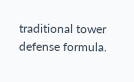traditional tower defense formula.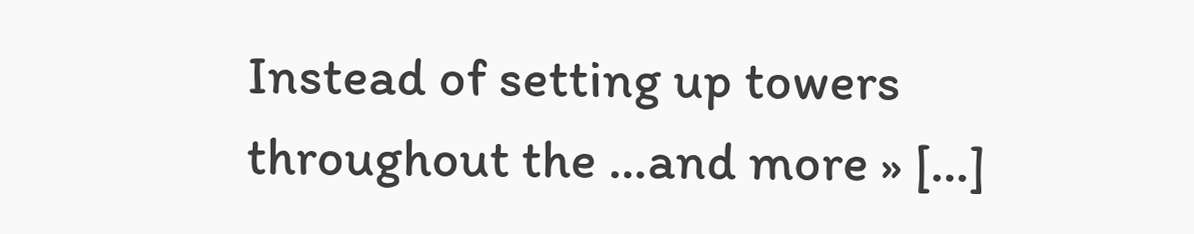Instead of setting up towers throughout the …and more » […]